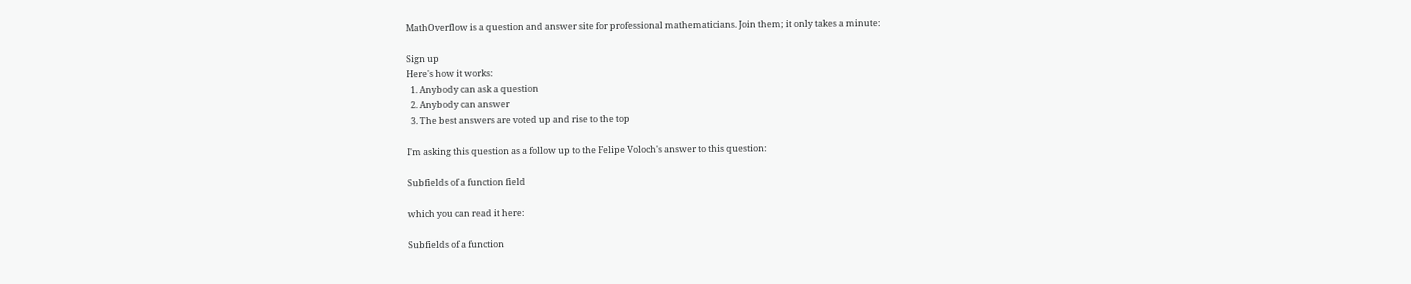MathOverflow is a question and answer site for professional mathematicians. Join them; it only takes a minute:

Sign up
Here's how it works:
  1. Anybody can ask a question
  2. Anybody can answer
  3. The best answers are voted up and rise to the top

I'm asking this question as a follow up to the Felipe Voloch's answer to this question:

Subfields of a function field

which you can read it here:

Subfields of a function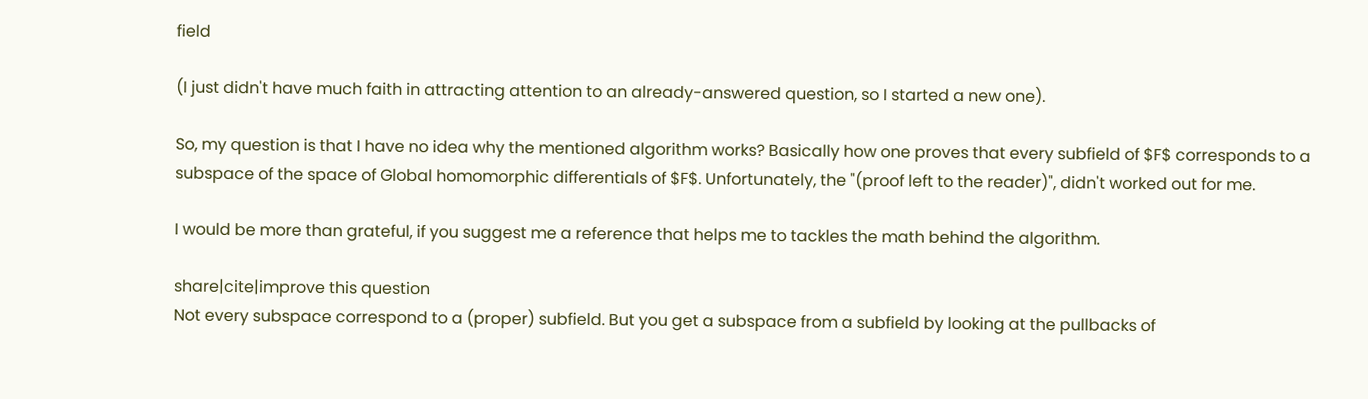field

(I just didn't have much faith in attracting attention to an already-answered question, so I started a new one).

So, my question is that I have no idea why the mentioned algorithm works? Basically how one proves that every subfield of $F$ corresponds to a subspace of the space of Global homomorphic differentials of $F$. Unfortunately, the "(proof left to the reader)", didn't worked out for me.

I would be more than grateful, if you suggest me a reference that helps me to tackles the math behind the algorithm.

share|cite|improve this question
Not every subspace correspond to a (proper) subfield. But you get a subspace from a subfield by looking at the pullbacks of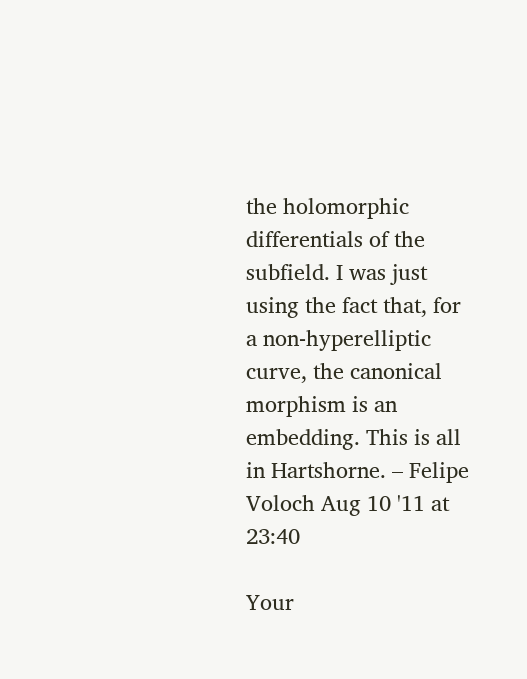the holomorphic differentials of the subfield. I was just using the fact that, for a non-hyperelliptic curve, the canonical morphism is an embedding. This is all in Hartshorne. – Felipe Voloch Aug 10 '11 at 23:40

Your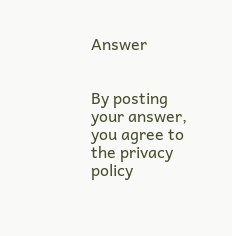Answer


By posting your answer, you agree to the privacy policy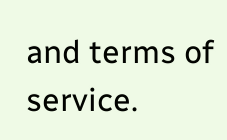and terms of service.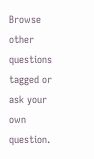Browse other questions tagged or ask your own question.